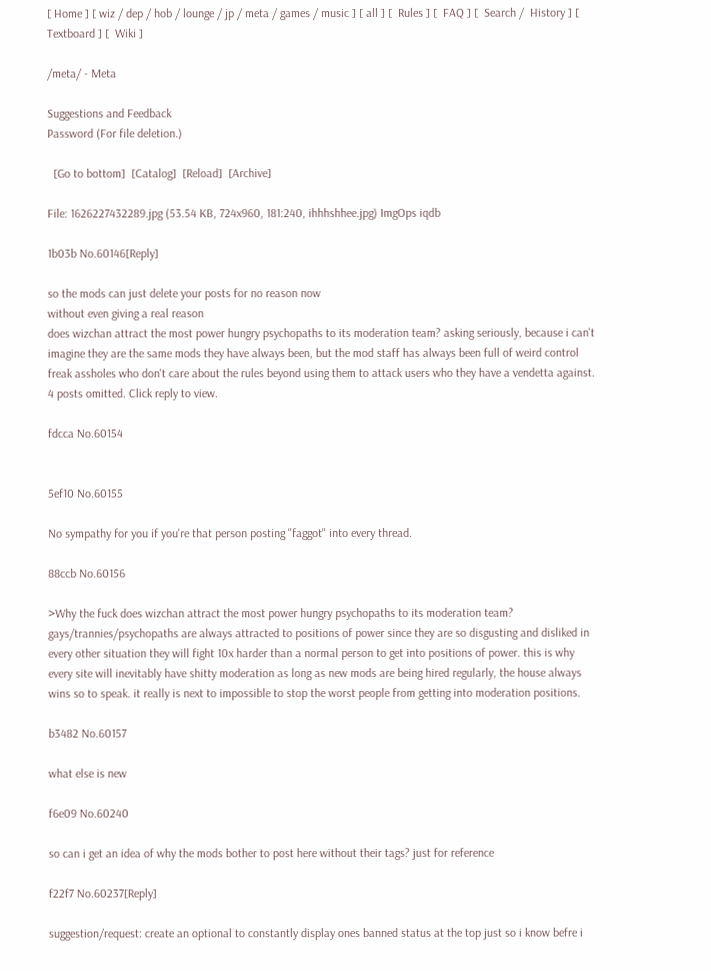[ Home ] [ wiz / dep / hob / lounge / jp / meta / games / music ] [ all ] [  Rules ] [  FAQ ] [  Search /  History ] [  Textboard ] [  Wiki ]

/meta/ - Meta

Suggestions and Feedback
Password (For file deletion.)

  [Go to bottom]  [Catalog]  [Reload]  [Archive]

File: 1626227432289.jpg (53.54 KB, 724x960, 181:240, ihhhshhee.jpg) ImgOps iqdb

1b03b No.60146[Reply]

so the mods can just delete your posts for no reason now
without even giving a real reason
does wizchan attract the most power hungry psychopaths to its moderation team? asking seriously, because i can't imagine they are the same mods they have always been, but the mod staff has always been full of weird control freak assholes who don't care about the rules beyond using them to attack users who they have a vendetta against.
4 posts omitted. Click reply to view.

fdcca No.60154


5ef10 No.60155

No sympathy for you if you're that person posting "faggot" into every thread.

88ccb No.60156

>Why the fuck does wizchan attract the most power hungry psychopaths to its moderation team?
gays/trannies/psychopaths are always attracted to positions of power since they are so disgusting and disliked in every other situation they will fight 10x harder than a normal person to get into positions of power. this is why every site will inevitably have shitty moderation as long as new mods are being hired regularly, the house always wins so to speak. it really is next to impossible to stop the worst people from getting into moderation positions.

b3482 No.60157

what else is new

f6e09 No.60240

so can i get an idea of why the mods bother to post here without their tags? just for reference

f22f7 No.60237[Reply]

suggestion/request: create an optional to constantly display ones banned status at the top just so i know befre i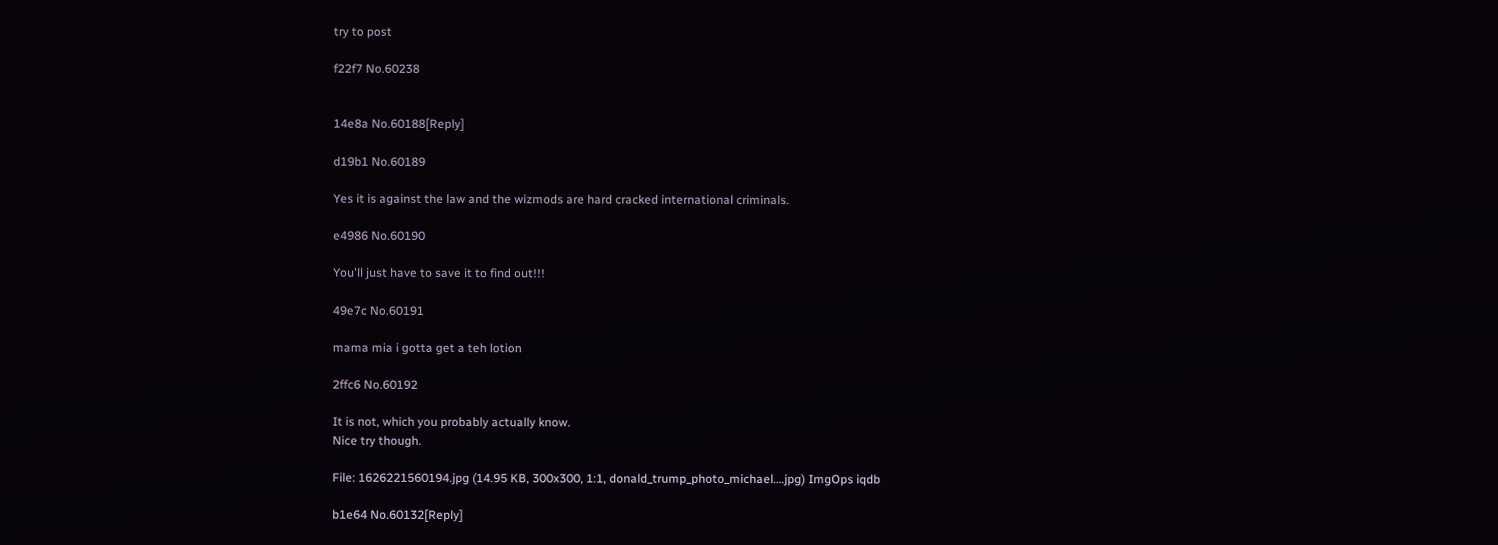try to post

f22f7 No.60238


14e8a No.60188[Reply]

d19b1 No.60189

Yes it is against the law and the wizmods are hard cracked international criminals.

e4986 No.60190

You'll just have to save it to find out!!!

49e7c No.60191

mama mia i gotta get a teh lotion

2ffc6 No.60192

It is not, which you probably actually know.
Nice try though.

File: 1626221560194.jpg (14.95 KB, 300x300, 1:1, donald_trump_photo_michael….jpg) ImgOps iqdb

b1e64 No.60132[Reply]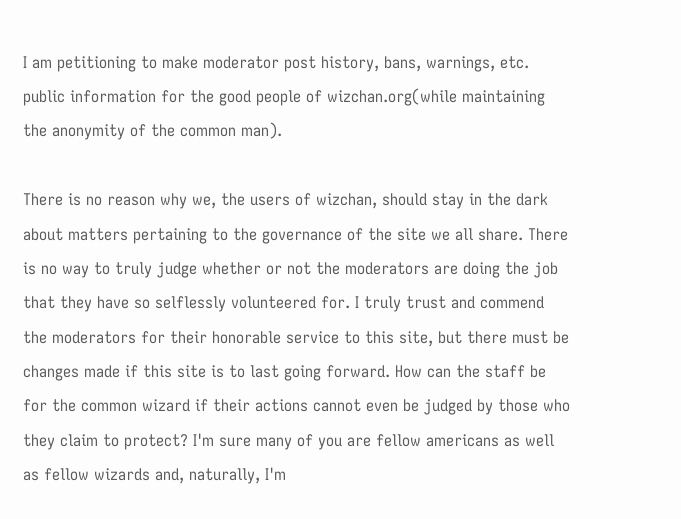I am petitioning to make moderator post history, bans, warnings, etc. public information for the good people of wizchan.org(while maintaining the anonymity of the common man).

There is no reason why we, the users of wizchan, should stay in the dark about matters pertaining to the governance of the site we all share. There is no way to truly judge whether or not the moderators are doing the job that they have so selflessly volunteered for. I truly trust and commend the moderators for their honorable service to this site, but there must be changes made if this site is to last going forward. How can the staff be for the common wizard if their actions cannot even be judged by those who they claim to protect? I'm sure many of you are fellow americans as well as fellow wizards and, naturally, I'm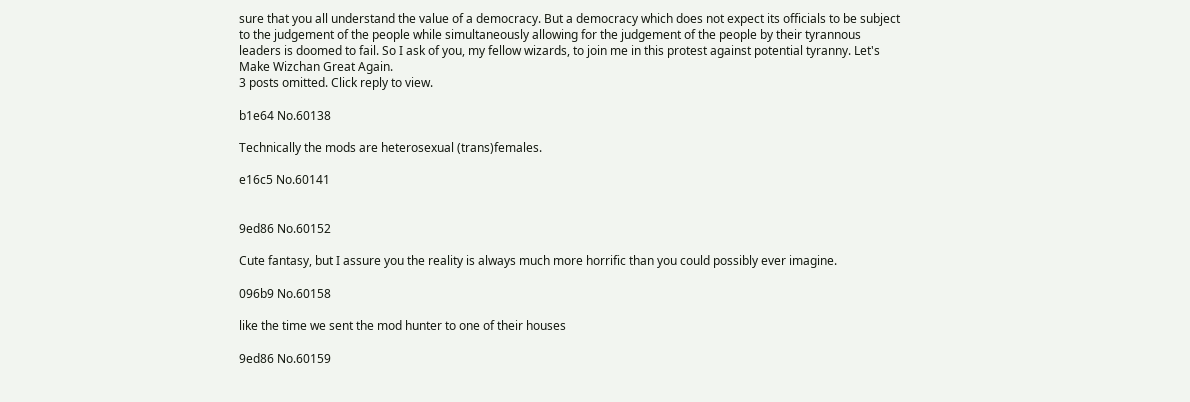sure that you all understand the value of a democracy. But a democracy which does not expect its officials to be subject to the judgement of the people while simultaneously allowing for the judgement of the people by their tyrannous leaders is doomed to fail. So I ask of you, my fellow wizards, to join me in this protest against potential tyranny. Let's Make Wizchan Great Again.
3 posts omitted. Click reply to view.

b1e64 No.60138

Technically the mods are heterosexual (trans)females.

e16c5 No.60141


9ed86 No.60152

Cute fantasy, but I assure you the reality is always much more horrific than you could possibly ever imagine.

096b9 No.60158

like the time we sent the mod hunter to one of their houses

9ed86 No.60159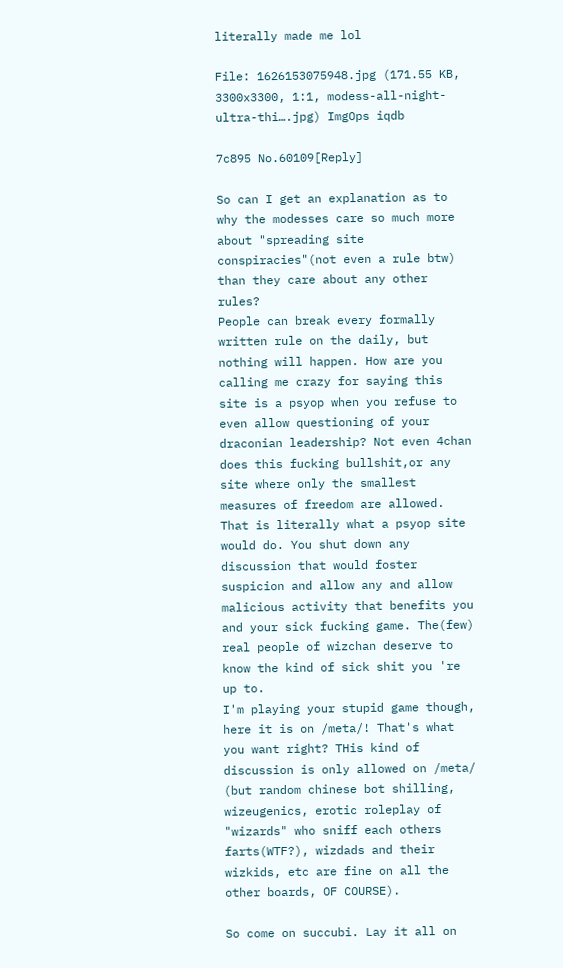literally made me lol

File: 1626153075948.jpg (171.55 KB, 3300x3300, 1:1, modess-all-night-ultra-thi….jpg) ImgOps iqdb

7c895 No.60109[Reply]

So can I get an explanation as to why the modesses care so much more about "spreading site conspiracies"(not even a rule btw) than they care about any other rules?
People can break every formally written rule on the daily, but nothing will happen. How are you calling me crazy for saying this site is a psyop when you refuse to even allow questioning of your draconian leadership? Not even 4chan does this fucking bullshit,or any site where only the smallest measures of freedom are allowed. That is literally what a psyop site would do. You shut down any discussion that would foster suspicion and allow any and allow malicious activity that benefits you and your sick fucking game. The(few) real people of wizchan deserve to know the kind of sick shit you 're up to.
I'm playing your stupid game though, here it is on /meta/! That's what you want right? THis kind of discussion is only allowed on /meta/ (but random chinese bot shilling, wizeugenics, erotic roleplay of "wizards" who sniff each others farts(WTF?), wizdads and their wizkids, etc are fine on all the other boards, OF COURSE).

So come on succubi. Lay it all on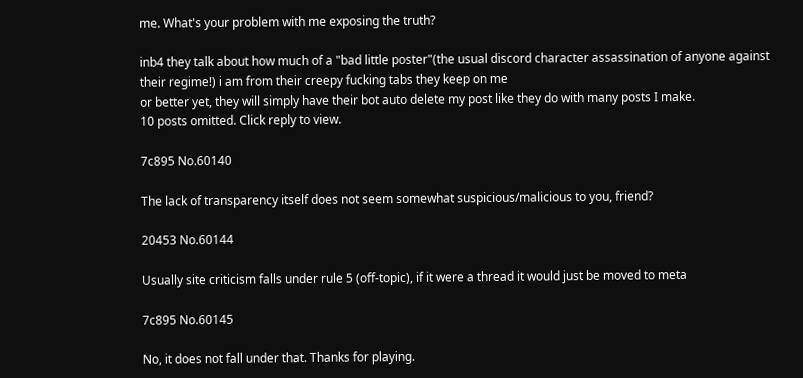me. What's your problem with me exposing the truth?

inb4 they talk about how much of a "bad little poster"(the usual discord character assassination of anyone against their regime!) i am from their creepy fucking tabs they keep on me
or better yet, they will simply have their bot auto delete my post like they do with many posts I make.
10 posts omitted. Click reply to view.

7c895 No.60140

The lack of transparency itself does not seem somewhat suspicious/malicious to you, friend?

20453 No.60144

Usually site criticism falls under rule 5 (off-topic), if it were a thread it would just be moved to meta

7c895 No.60145

No, it does not fall under that. Thanks for playing.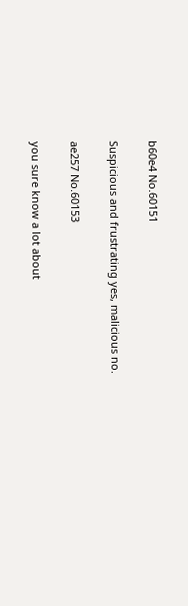b60e4 No.60151

Suspicious and frustrating yes, malicious no.

ae257 No.60153

you sure know a lot about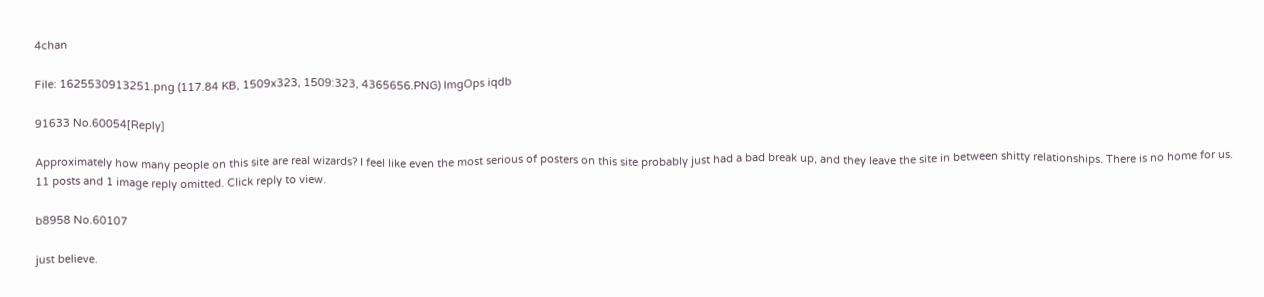4chan

File: 1625530913251.png (117.84 KB, 1509x323, 1509:323, 4365656.PNG) ImgOps iqdb

91633 No.60054[Reply]

Approximately how many people on this site are real wizards? I feel like even the most serious of posters on this site probably just had a bad break up, and they leave the site in between shitty relationships. There is no home for us.
11 posts and 1 image reply omitted. Click reply to view.

b8958 No.60107

just believe.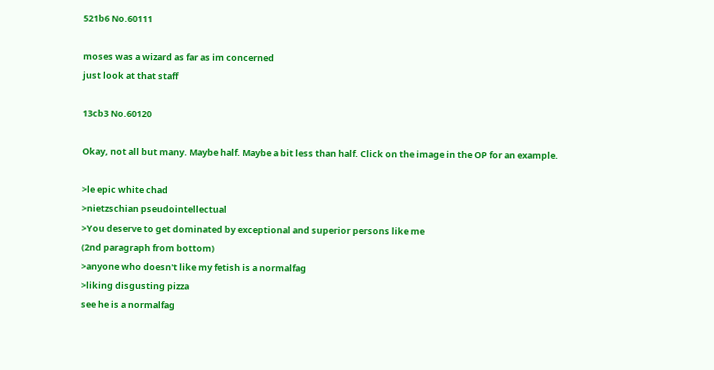521b6 No.60111

moses was a wizard as far as im concerned
just look at that staff

13cb3 No.60120

Okay, not all but many. Maybe half. Maybe a bit less than half. Click on the image in the OP for an example.

>le epic white chad
>nietzschian pseudointellectual
>You deserve to get dominated by exceptional and superior persons like me
(2nd paragraph from bottom)
>anyone who doesn't like my fetish is a normalfag
>liking disgusting pizza
see he is a normalfag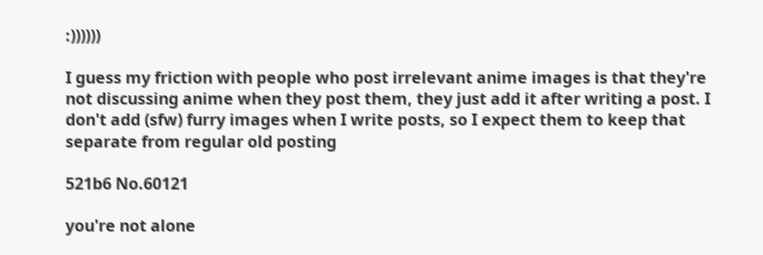:))))))

I guess my friction with people who post irrelevant anime images is that they're not discussing anime when they post them, they just add it after writing a post. I don't add (sfw) furry images when I write posts, so I expect them to keep that separate from regular old posting

521b6 No.60121

you're not alone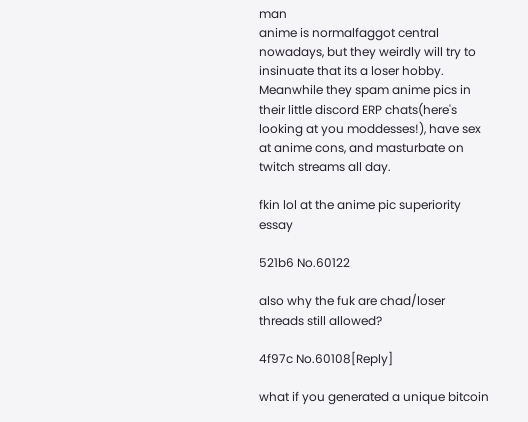man
anime is normalfaggot central nowadays, but they weirdly will try to insinuate that its a loser hobby. Meanwhile they spam anime pics in their little discord ERP chats(here's looking at you moddesses!), have sex at anime cons, and masturbate on twitch streams all day.

fkin lol at the anime pic superiority essay

521b6 No.60122

also why the fuk are chad/loser threads still allowed?

4f97c No.60108[Reply]

what if you generated a unique bitcoin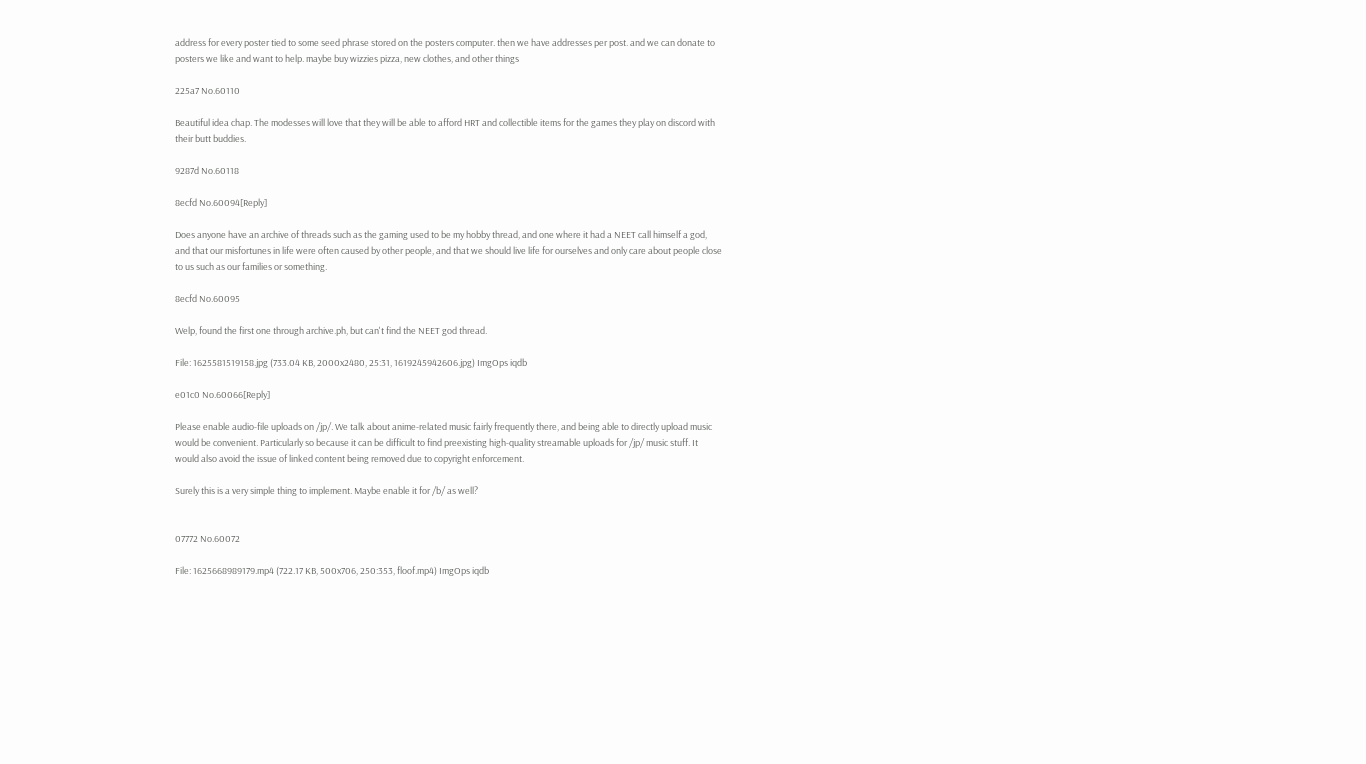address for every poster tied to some seed phrase stored on the posters computer. then we have addresses per post. and we can donate to posters we like and want to help. maybe buy wizzies pizza, new clothes, and other things

225a7 No.60110

Beautiful idea chap. The modesses will love that they will be able to afford HRT and collectible items for the games they play on discord with their butt buddies.

9287d No.60118

8ecfd No.60094[Reply]

Does anyone have an archive of threads such as the gaming used to be my hobby thread, and one where it had a NEET call himself a god, and that our misfortunes in life were often caused by other people, and that we should live life for ourselves and only care about people close to us such as our families or something.

8ecfd No.60095

Welp, found the first one through archive.ph, but can't find the NEET god thread.

File: 1625581519158.jpg (733.04 KB, 2000x2480, 25:31, 1619245942606.jpg) ImgOps iqdb

e01c0 No.60066[Reply]

Please enable audio-file uploads on /jp/. We talk about anime-related music fairly frequently there, and being able to directly upload music would be convenient. Particularly so because it can be difficult to find preexisting high-quality streamable uploads for /jp/ music stuff. It would also avoid the issue of linked content being removed due to copyright enforcement.

Surely this is a very simple thing to implement. Maybe enable it for /b/ as well?


07772 No.60072

File: 1625668989179.mp4 (722.17 KB, 500x706, 250:353, floof.mp4) ImgOps iqdb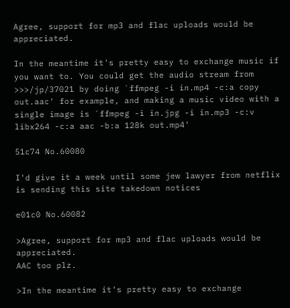Agree, support for mp3 and flac uploads would be appreciated.

In the meantime it's pretty easy to exchange music if you want to. You could get the audio stream from >>>/jp/37021 by doing `ffmpeg -i in.mp4 -c:a copy out.aac' for example, and making a music video with a single image is `ffmpeg -i in.jpg -i in.mp3 -c:v libx264 -c:a aac -b:a 128k out.mp4'

51c74 No.60080

I'd give it a week until some jew lawyer from netflix is sending this site takedown notices

e01c0 No.60082

>Agree, support for mp3 and flac uploads would be appreciated.
AAC too plz.

>In the meantime it's pretty easy to exchange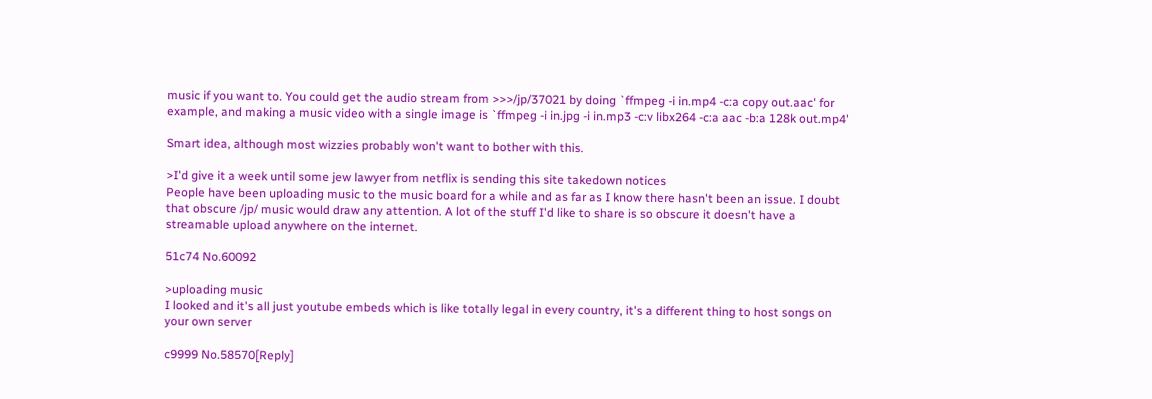music if you want to. You could get the audio stream from >>>/jp/37021 by doing `ffmpeg -i in.mp4 -c:a copy out.aac' for example, and making a music video with a single image is `ffmpeg -i in.jpg -i in.mp3 -c:v libx264 -c:a aac -b:a 128k out.mp4'

Smart idea, although most wizzies probably won't want to bother with this.

>I'd give it a week until some jew lawyer from netflix is sending this site takedown notices
People have been uploading music to the music board for a while and as far as I know there hasn't been an issue. I doubt that obscure /jp/ music would draw any attention. A lot of the stuff I'd like to share is so obscure it doesn't have a streamable upload anywhere on the internet.

51c74 No.60092

>uploading music
I looked and it's all just youtube embeds which is like totally legal in every country, it's a different thing to host songs on your own server

c9999 No.58570[Reply]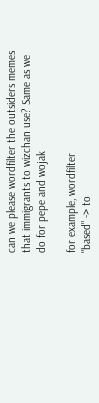can we please wordfilter the outsiders memes that immigrants to wizchan use? Same as we do for pepe and wojak

for example, wordfilter
"based" -> to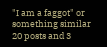"I am a faggot" or something similar
20 posts and 3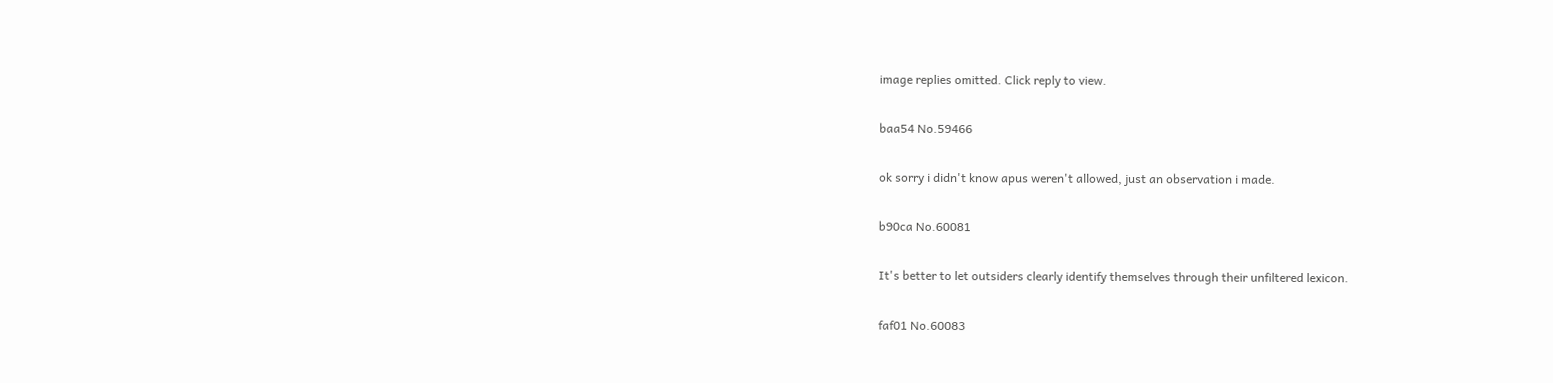image replies omitted. Click reply to view.

baa54 No.59466

ok sorry i didn't know apus weren't allowed, just an observation i made.

b90ca No.60081

It's better to let outsiders clearly identify themselves through their unfiltered lexicon.

faf01 No.60083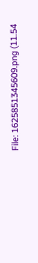File: 1625851345609.png (11.54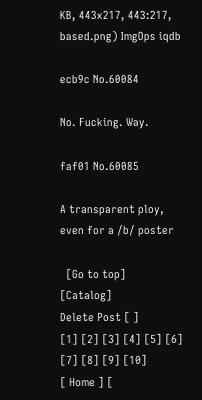KB, 443x217, 443:217, based.png) ImgOps iqdb

ecb9c No.60084

No. Fucking. Way.

faf01 No.60085

A transparent ploy, even for a /b/ poster

  [Go to top]   [Catalog]
Delete Post [ ]
[1] [2] [3] [4] [5] [6] [7] [8] [9] [10]
[ Home ] [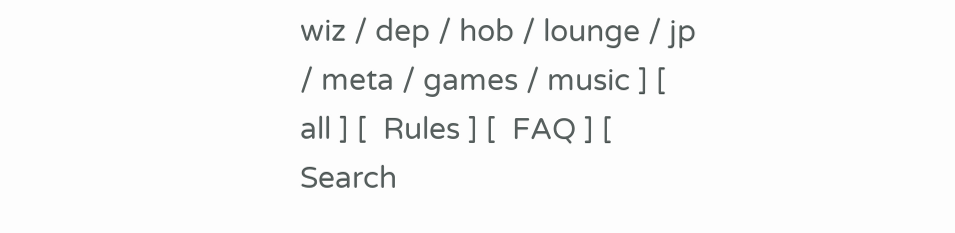wiz / dep / hob / lounge / jp / meta / games / music ] [ all ] [  Rules ] [  FAQ ] [  Search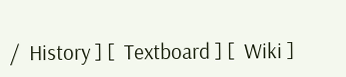/  History ] [  Textboard ] [  Wiki ]